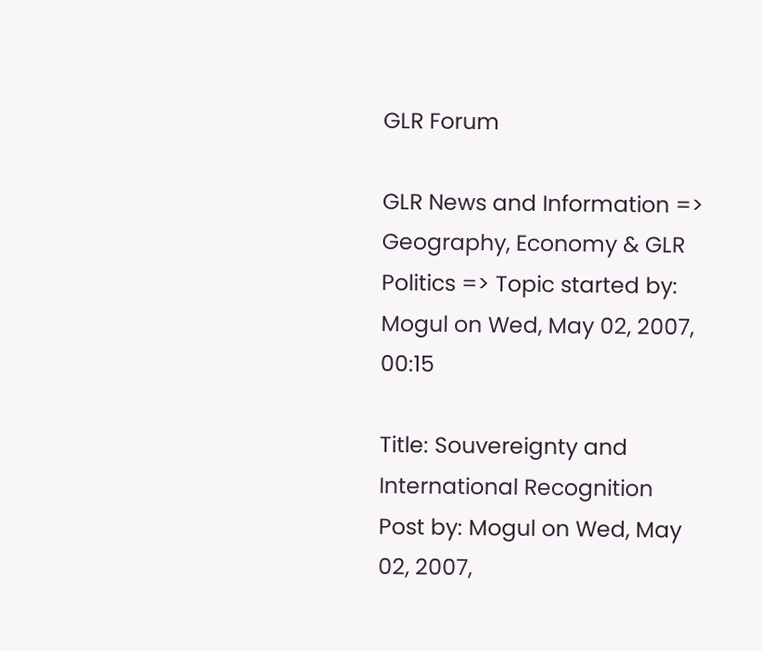GLR Forum

GLR News and Information => Geography, Economy & GLR Politics => Topic started by: Mogul on Wed, May 02, 2007, 00:15

Title: Souvereignty and International Recognition
Post by: Mogul on Wed, May 02, 2007,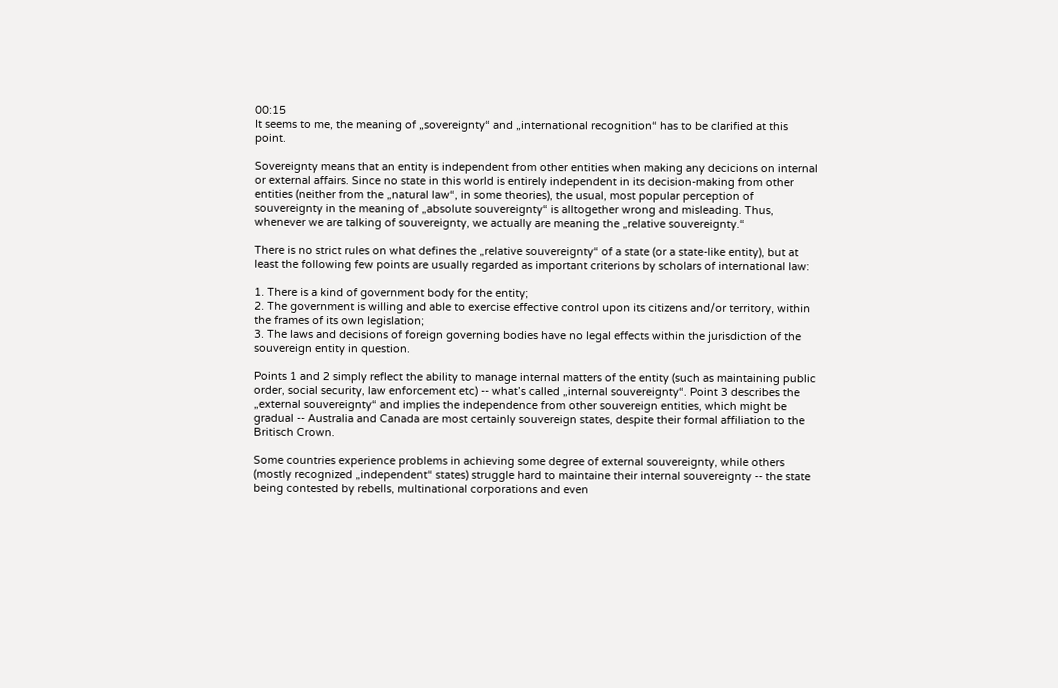00:15
It seems to me, the meaning of „sovereignty“ and „international recognition“ has to be clarified at this point.

Sovereignty means that an entity is independent from other entities when making any decicions on internal or external affairs. Since no state in this world is entirely independent in its decision-making from other entities (neither from the „natural law“, in some theories), the usual, most popular perception of souvereignty in the meaning of „absolute souvereignty“ is alltogether wrong and misleading. Thus, whenever we are talking of souvereignty, we actually are meaning the „relative souvereignty.“

There is no strict rules on what defines the „relative souvereignty“ of a state (or a state-like entity), but at least the following few points are usually regarded as important criterions by scholars of international law:

1. There is a kind of government body for the entity;
2. The government is willing and able to exercise effective control upon its citizens and/or territory, within the frames of its own legislation;
3. The laws and decisions of foreign governing bodies have no legal effects within the jurisdiction of the souvereign entity in question.

Points 1 and 2 simply reflect the ability to manage internal matters of the entity (such as maintaining public order, social security, law enforcement etc) -- what’s called „internal souvereignty“. Point 3 describes the „external souvereignty“ and implies the independence from other souvereign entities, which might be gradual -- Australia and Canada are most certainly souvereign states, despite their formal affiliation to the Britisch Crown.

Some countries experience problems in achieving some degree of external souvereignty, while others (mostly recognized „independent“ states) struggle hard to maintaine their internal souvereignty -- the state being contested by rebells, multinational corporations and even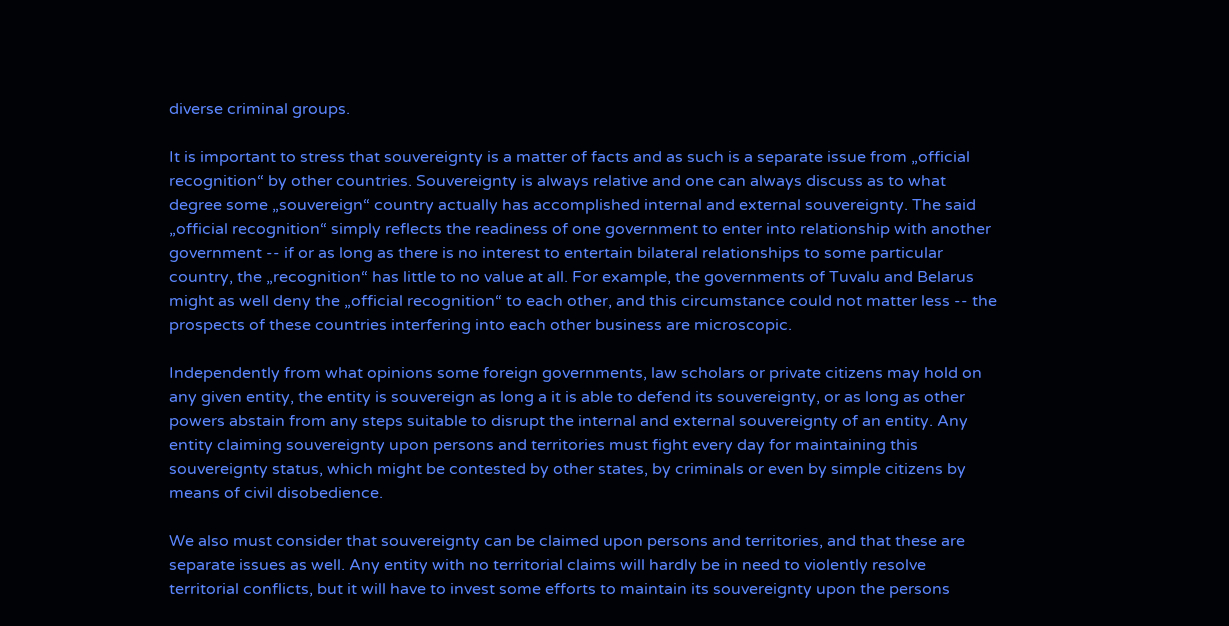diverse criminal groups.

It is important to stress that souvereignty is a matter of facts and as such is a separate issue from „official recognition“ by other countries. Souvereignty is always relative and one can always discuss as to what degree some „souvereign“ country actually has accomplished internal and external souvereignty. The said „official recognition“ simply reflects the readiness of one government to enter into relationship with another government -- if or as long as there is no interest to entertain bilateral relationships to some particular country, the „recognition“ has little to no value at all. For example, the governments of Tuvalu and Belarus might as well deny the „official recognition“ to each other, and this circumstance could not matter less -- the prospects of these countries interfering into each other business are microscopic.

Independently from what opinions some foreign governments, law scholars or private citizens may hold on any given entity, the entity is souvereign as long a it is able to defend its souvereignty, or as long as other powers abstain from any steps suitable to disrupt the internal and external souvereignty of an entity. Any entity claiming souvereignty upon persons and territories must fight every day for maintaining this souvereignty status, which might be contested by other states, by criminals or even by simple citizens by means of civil disobedience.

We also must consider that souvereignty can be claimed upon persons and territories, and that these are separate issues as well. Any entity with no territorial claims will hardly be in need to violently resolve territorial conflicts, but it will have to invest some efforts to maintain its souvereignty upon the persons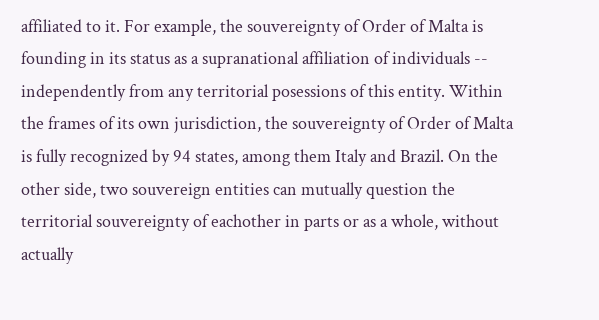affiliated to it. For example, the souvereignty of Order of Malta is founding in its status as a supranational affiliation of individuals -- independently from any territorial posessions of this entity. Within the frames of its own jurisdiction, the souvereignty of Order of Malta is fully recognized by 94 states, among them Italy and Brazil. On the other side, two souvereign entities can mutually question the territorial souvereignty of eachother in parts or as a whole, without actually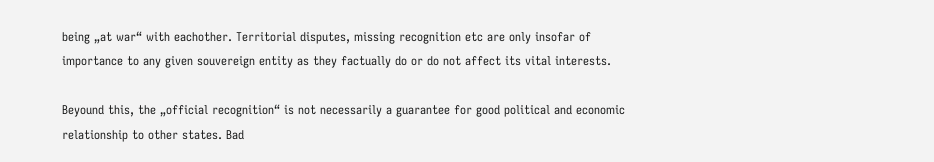being „at war“ with eachother. Territorial disputes, missing recognition etc are only insofar of importance to any given souvereign entity as they factually do or do not affect its vital interests.

Beyound this, the „official recognition“ is not necessarily a guarantee for good political and economic relationship to other states. Bad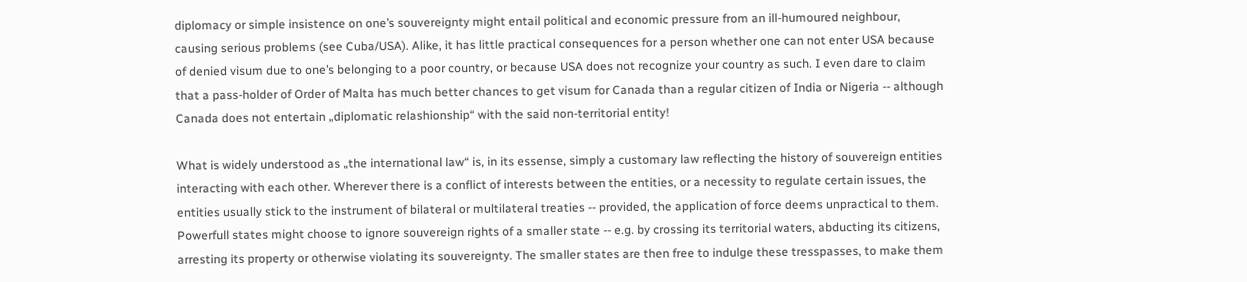diplomacy or simple insistence on one’s souvereignty might entail political and economic pressure from an ill-humoured neighbour, causing serious problems (see Cuba/USA). Alike, it has little practical consequences for a person whether one can not enter USA because of denied visum due to one’s belonging to a poor country, or because USA does not recognize your country as such. I even dare to claim that a pass-holder of Order of Malta has much better chances to get visum for Canada than a regular citizen of India or Nigeria -- although Canada does not entertain „diplomatic relashionship“ with the said non-territorial entity!

What is widely understood as „the international law“ is, in its essense, simply a customary law reflecting the history of souvereign entities interacting with each other. Wherever there is a conflict of interests between the entities, or a necessity to regulate certain issues, the entities usually stick to the instrument of bilateral or multilateral treaties -- provided, the application of force deems unpractical to them. Powerfull states might choose to ignore souvereign rights of a smaller state -- e.g. by crossing its territorial waters, abducting its citizens, arresting its property or otherwise violating its souvereignty. The smaller states are then free to indulge these tresspasses, to make them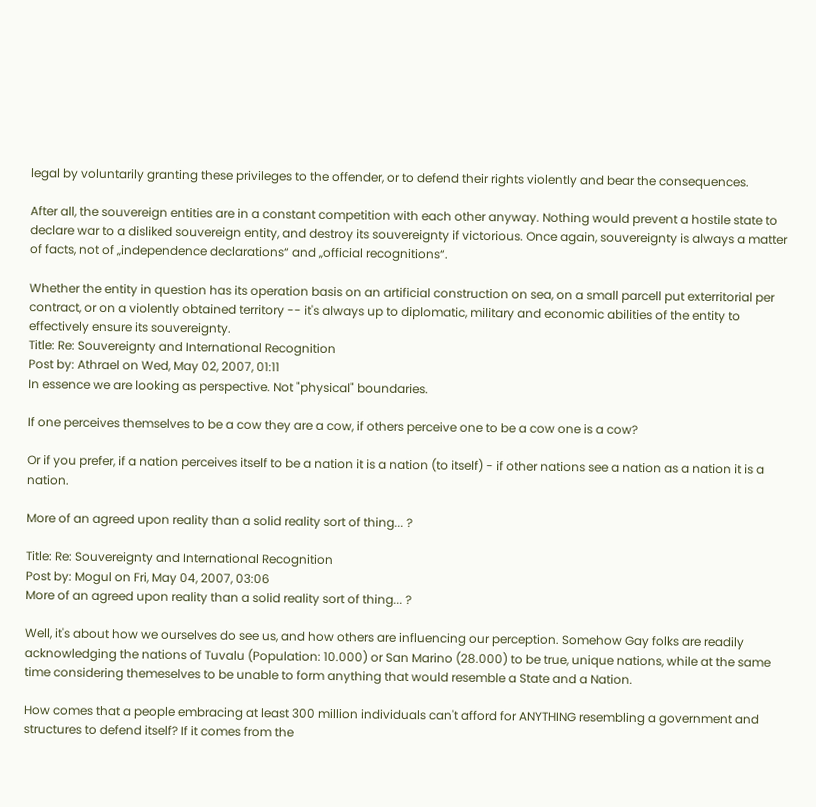legal by voluntarily granting these privileges to the offender, or to defend their rights violently and bear the consequences.

After all, the souvereign entities are in a constant competition with each other anyway. Nothing would prevent a hostile state to declare war to a disliked souvereign entity, and destroy its souvereignty if victorious. Once again, souvereignty is always a matter of facts, not of „independence declarations“ and „official recognitions“.

Whether the entity in question has its operation basis on an artificial construction on sea, on a small parcell put exterritorial per contract, or on a violently obtained territory -- it's always up to diplomatic, military and economic abilities of the entity to effectively ensure its souvereignty.
Title: Re: Souvereignty and International Recognition
Post by: Athrael on Wed, May 02, 2007, 01:11
In essence we are looking as perspective. Not "physical" boundaries.

If one perceives themselves to be a cow they are a cow, if others perceive one to be a cow one is a cow?

Or if you prefer, if a nation perceives itself to be a nation it is a nation (to itself) - if other nations see a nation as a nation it is a nation.

More of an agreed upon reality than a solid reality sort of thing... ?

Title: Re: Souvereignty and International Recognition
Post by: Mogul on Fri, May 04, 2007, 03:06
More of an agreed upon reality than a solid reality sort of thing... ?

Well, it's about how we ourselves do see us, and how others are influencing our perception. Somehow Gay folks are readily acknowledging the nations of Tuvalu (Population: 10.000) or San Marino (28.000) to be true, unique nations, while at the same time considering themeselves to be unable to form anything that would resemble a State and a Nation.

How comes that a people embracing at least 300 million individuals can't afford for ANYTHING resembling a government and structures to defend itself? If it comes from the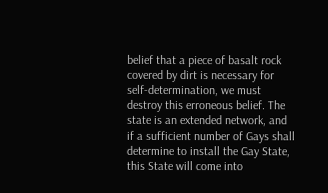belief that a piece of basalt rock covered by dirt is necessary for self-determination, we must destroy this erroneous belief. The state is an extended network, and if a sufficient number of Gays shall determine to install the Gay State, this State will come into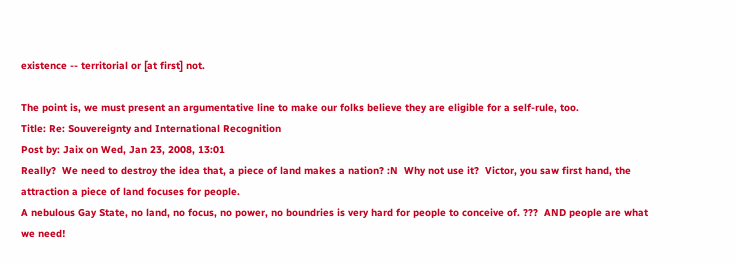existence -- territorial or [at first] not.

The point is, we must present an argumentative line to make our folks believe they are eligible for a self-rule, too.
Title: Re: Souvereignty and International Recognition
Post by: Jaix on Wed, Jan 23, 2008, 13:01
Really?  We need to destroy the idea that, a piece of land makes a nation? :N  Why not use it?  Victor, you saw first hand, the attraction a piece of land focuses for people.
A nebulous Gay State, no land, no focus, no power, no boundries is very hard for people to conceive of. ???  AND people are what we need!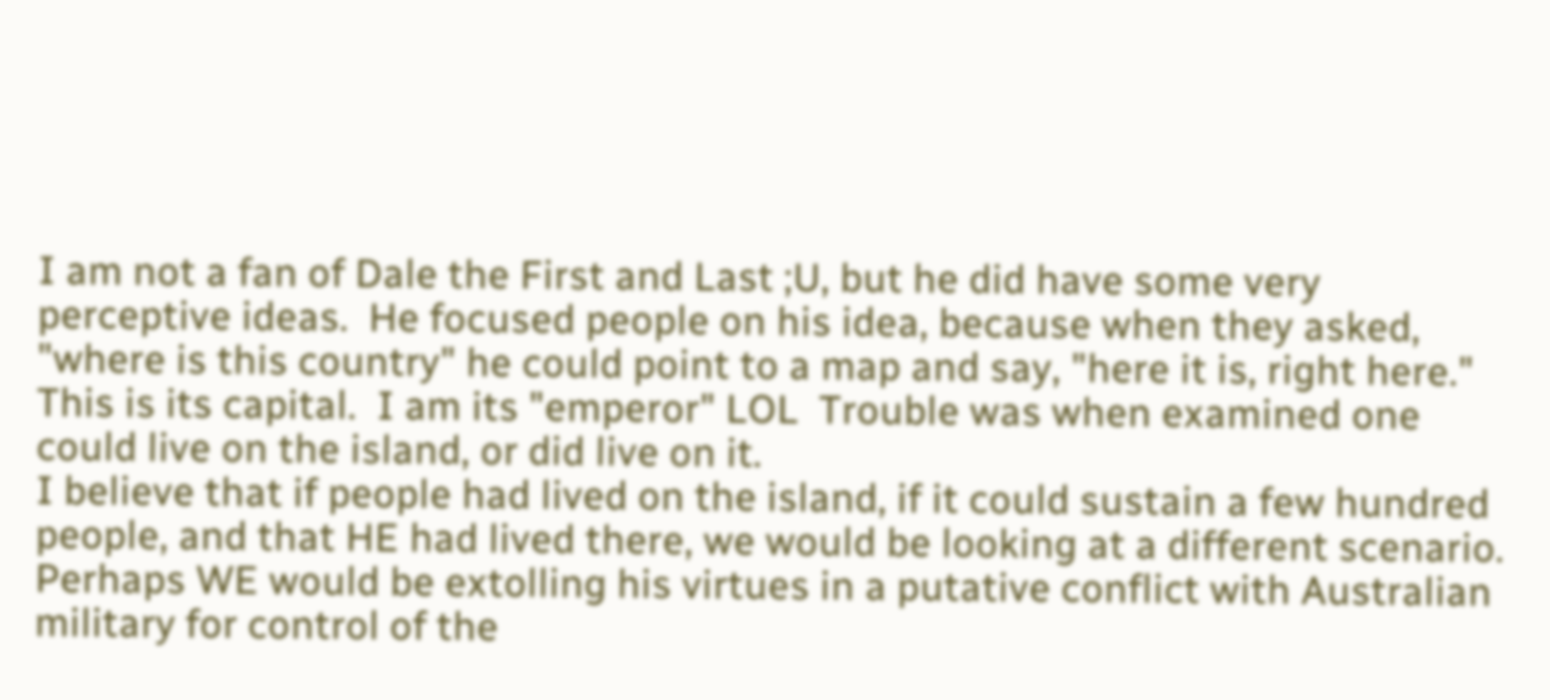I am not a fan of Dale the First and Last ;U, but he did have some very perceptive ideas.  He focused people on his idea, because when they asked, "where is this country" he could point to a map and say, "here it is, right here." This is its capital.  I am its "emperor" LOL  Trouble was when examined one could live on the island, or did live on it.
I believe that if people had lived on the island, if it could sustain a few hundred people, and that HE had lived there, we would be looking at a different scenario.  Perhaps WE would be extolling his virtues in a putative conflict with Australian military for control of the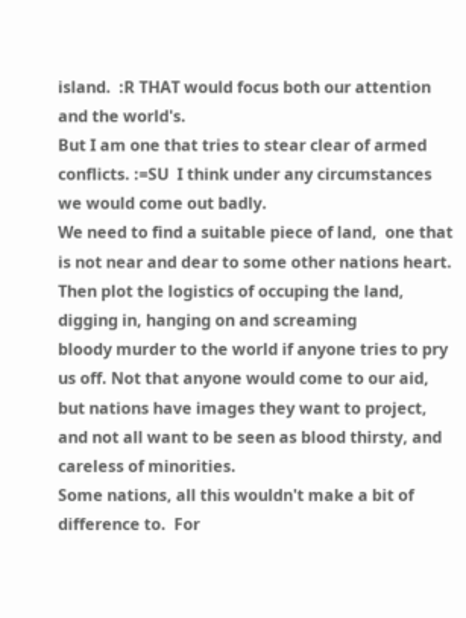island.  :R THAT would focus both our attention and the world's.
But I am one that tries to stear clear of armed conflicts. :=SU  I think under any circumstances we would come out badly.
We need to find a suitable piece of land,  one that is not near and dear to some other nations heart. Then plot the logistics of occuping the land, digging in, hanging on and screaming
bloody murder to the world if anyone tries to pry us off. Not that anyone would come to our aid, but nations have images they want to project, and not all want to be seen as blood thirsty, and careless of minorities.
Some nations, all this wouldn't make a bit of difference to.  For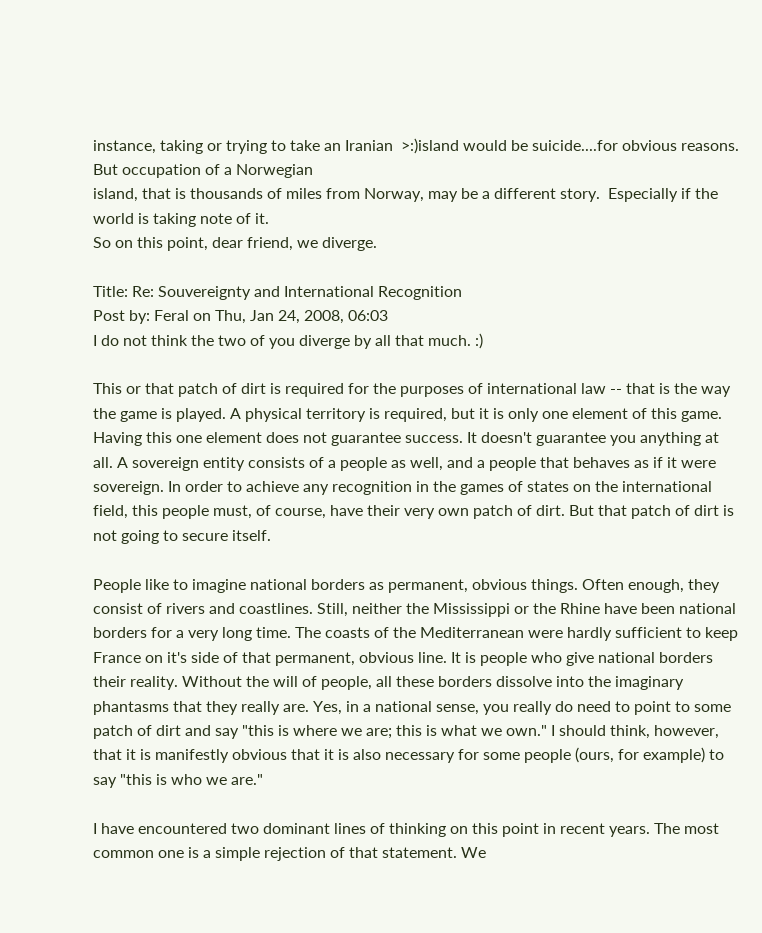instance, taking or trying to take an Iranian  >:)island would be suicide....for obvious reasons.  But occupation of a Norwegian
island, that is thousands of miles from Norway, may be a different story.  Especially if the world is taking note of it.
So on this point, dear friend, we diverge.

Title: Re: Souvereignty and International Recognition
Post by: Feral on Thu, Jan 24, 2008, 06:03
I do not think the two of you diverge by all that much. :)

This or that patch of dirt is required for the purposes of international law -- that is the way the game is played. A physical territory is required, but it is only one element of this game. Having this one element does not guarantee success. It doesn't guarantee you anything at all. A sovereign entity consists of a people as well, and a people that behaves as if it were sovereign. In order to achieve any recognition in the games of states on the international field, this people must, of course, have their very own patch of dirt. But that patch of dirt is not going to secure itself.

People like to imagine national borders as permanent, obvious things. Often enough, they consist of rivers and coastlines. Still, neither the Mississippi or the Rhine have been national borders for a very long time. The coasts of the Mediterranean were hardly sufficient to keep France on it's side of that permanent, obvious line. It is people who give national borders their reality. Without the will of people, all these borders dissolve into the imaginary phantasms that they really are. Yes, in a national sense, you really do need to point to some patch of dirt and say "this is where we are; this is what we own." I should think, however, that it is manifestly obvious that it is also necessary for some people (ours, for example) to say "this is who we are."

I have encountered two dominant lines of thinking on this point in recent years. The most common one is a simple rejection of that statement. We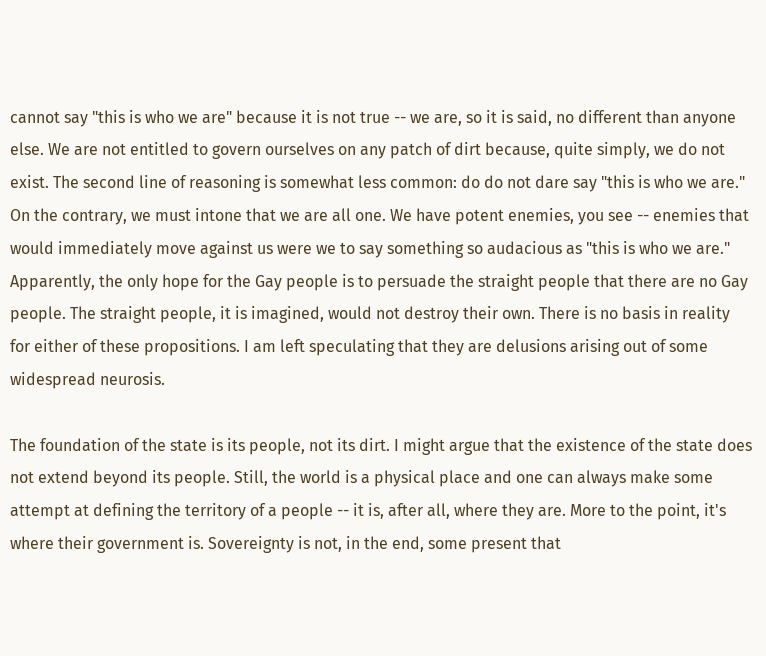cannot say "this is who we are" because it is not true -- we are, so it is said, no different than anyone else. We are not entitled to govern ourselves on any patch of dirt because, quite simply, we do not exist. The second line of reasoning is somewhat less common: do do not dare say "this is who we are." On the contrary, we must intone that we are all one. We have potent enemies, you see -- enemies that would immediately move against us were we to say something so audacious as "this is who we are." Apparently, the only hope for the Gay people is to persuade the straight people that there are no Gay people. The straight people, it is imagined, would not destroy their own. There is no basis in reality for either of these propositions. I am left speculating that they are delusions arising out of some widespread neurosis.

The foundation of the state is its people, not its dirt. I might argue that the existence of the state does not extend beyond its people. Still, the world is a physical place and one can always make some attempt at defining the territory of a people -- it is, after all, where they are. More to the point, it's where their government is. Sovereignty is not, in the end, some present that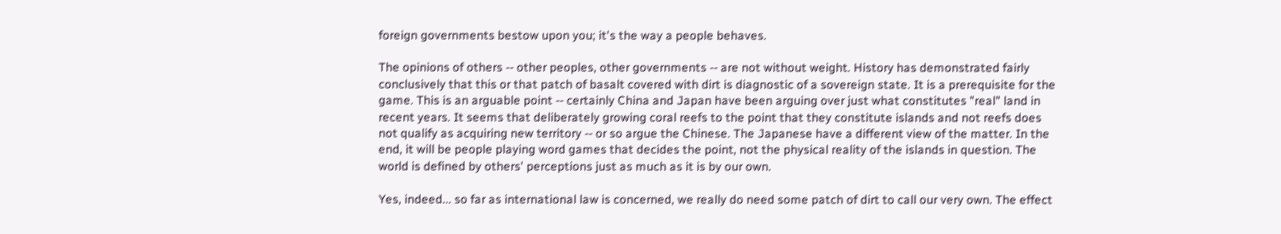foreign governments bestow upon you; it's the way a people behaves.

The opinions of others -- other peoples, other governments -- are not without weight. History has demonstrated fairly conclusively that this or that patch of basalt covered with dirt is diagnostic of a sovereign state. It is a prerequisite for the game. This is an arguable point -- certainly China and Japan have been arguing over just what constitutes "real" land in recent years. It seems that deliberately growing coral reefs to the point that they constitute islands and not reefs does not qualify as acquiring new territory -- or so argue the Chinese. The Japanese have a different view of the matter. In the end, it will be people playing word games that decides the point, not the physical reality of the islands in question. The world is defined by others' perceptions just as much as it is by our own.

Yes, indeed... so far as international law is concerned, we really do need some patch of dirt to call our very own. The effect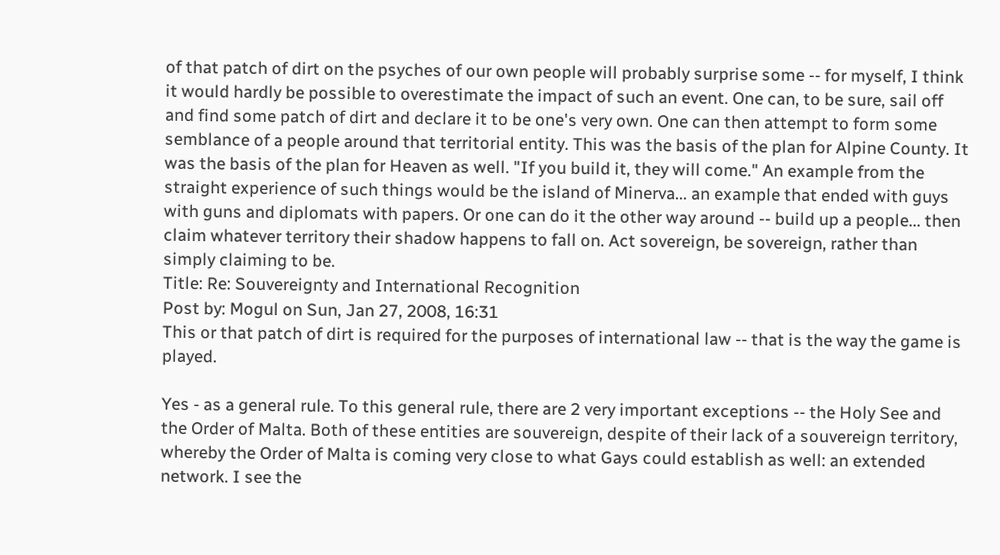of that patch of dirt on the psyches of our own people will probably surprise some -- for myself, I think it would hardly be possible to overestimate the impact of such an event. One can, to be sure, sail off and find some patch of dirt and declare it to be one's very own. One can then attempt to form some semblance of a people around that territorial entity. This was the basis of the plan for Alpine County. It was the basis of the plan for Heaven as well. "If you build it, they will come." An example from the straight experience of such things would be the island of Minerva... an example that ended with guys with guns and diplomats with papers. Or one can do it the other way around -- build up a people... then claim whatever territory their shadow happens to fall on. Act sovereign, be sovereign, rather than simply claiming to be.
Title: Re: Souvereignty and International Recognition
Post by: Mogul on Sun, Jan 27, 2008, 16:31
This or that patch of dirt is required for the purposes of international law -- that is the way the game is played.

Yes - as a general rule. To this general rule, there are 2 very important exceptions -- the Holy See and the Order of Malta. Both of these entities are souvereign, despite of their lack of a souvereign territory, whereby the Order of Malta is coming very close to what Gays could establish as well: an extended network. I see the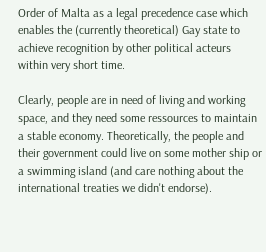Order of Malta as a legal precedence case which enables the (currently theoretical) Gay state to achieve recognition by other political acteurs within very short time.

Clearly, people are in need of living and working space, and they need some ressources to maintain a stable economy. Theoretically, the people and their government could live on some mother ship or a swimming island (and care nothing about the international treaties we didn't endorse).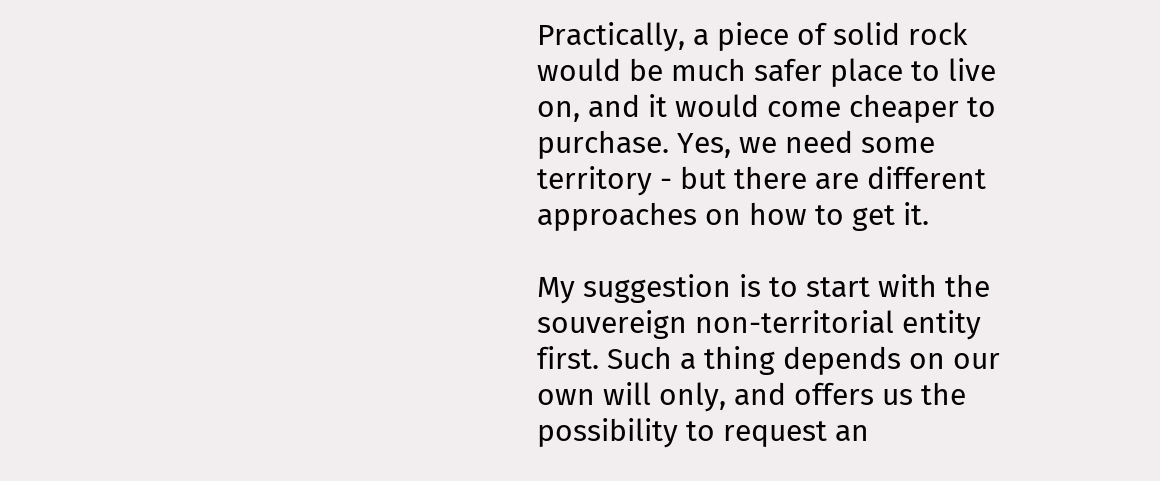Practically, a piece of solid rock would be much safer place to live on, and it would come cheaper to purchase. Yes, we need some territory - but there are different approaches on how to get it.

My suggestion is to start with the souvereign non-territorial entity first. Such a thing depends on our own will only, and offers us the possibility to request an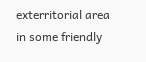exterritorial area in some friendly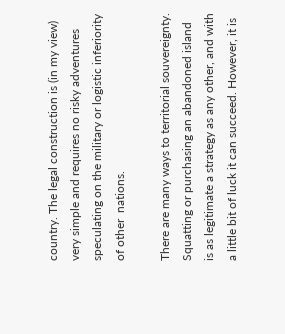country. The legal construction is (in my view) very simple and requires no risky adventures speculating on the military or logistic inferiority of other  nations.

There are many ways to territorial souvereignty. Squatting or purchasing an abandoned island is as legitimate a strategy as any other, and with a little bit of luck it can succeed. However, it is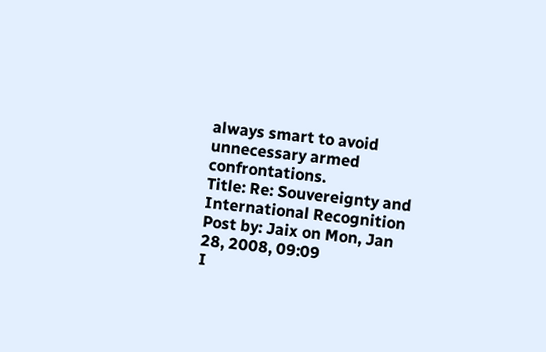always smart to avoid unnecessary armed confrontations.
Title: Re: Souvereignty and International Recognition
Post by: Jaix on Mon, Jan 28, 2008, 09:09
I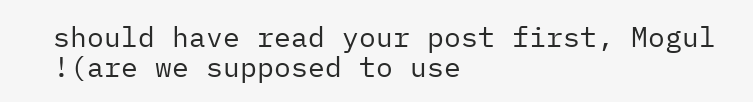should have read your post first, Mogul !(are we supposed to use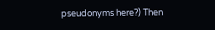pseudonyms here?) Then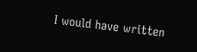I would have written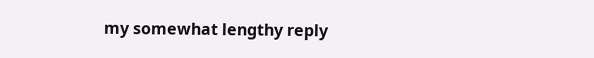my somewhat lengthy reply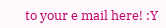to your e mail here! :Y